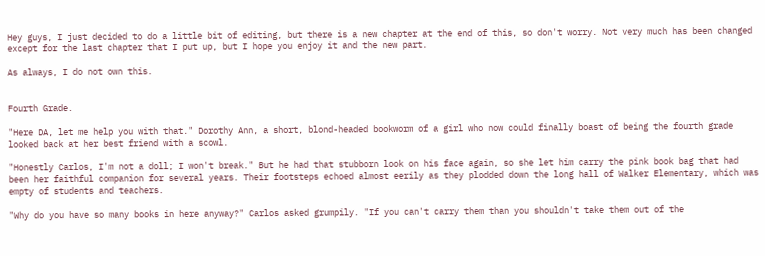Hey guys, I just decided to do a little bit of editing, but there is a new chapter at the end of this, so don't worry. Not very much has been changed except for the last chapter that I put up, but I hope you enjoy it and the new part.

As always, I do not own this.


Fourth Grade.

"Here DA, let me help you with that." Dorothy Ann, a short, blond-headed bookworm of a girl who now could finally boast of being the fourth grade looked back at her best friend with a scowl.

"Honestly Carlos, I'm not a doll; I won't break." But he had that stubborn look on his face again, so she let him carry the pink book bag that had been her faithful companion for several years. Their footsteps echoed almost eerily as they plodded down the long hall of Walker Elementary, which was empty of students and teachers.

"Why do you have so many books in here anyway?" Carlos asked grumpily. "If you can't carry them than you shouldn't take them out of the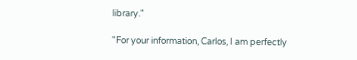library."

"For your information, Carlos, I am perfectly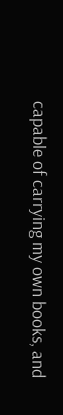capable of carrying my own books, and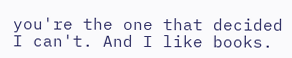you're the one that decided I can't. And I like books.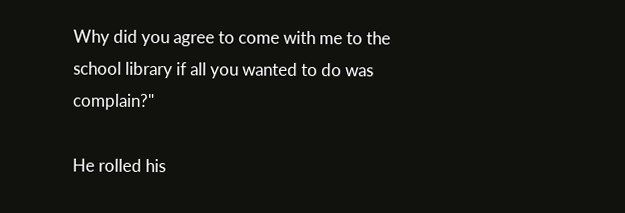Why did you agree to come with me to the school library if all you wanted to do was complain?"

He rolled his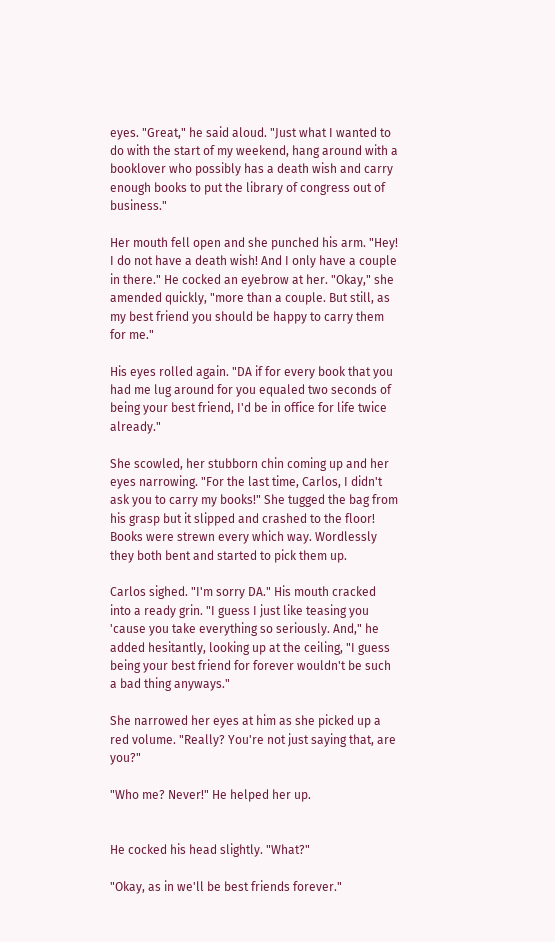eyes. "Great," he said aloud. "Just what I wanted to do with the start of my weekend, hang around with a booklover who possibly has a death wish and carry enough books to put the library of congress out of business."

Her mouth fell open and she punched his arm. "Hey! I do not have a death wish! And I only have a couple in there." He cocked an eyebrow at her. "Okay," she amended quickly, "more than a couple. But still, as my best friend you should be happy to carry them for me."

His eyes rolled again. "DA if for every book that you had me lug around for you equaled two seconds of being your best friend, I'd be in office for life twice already."

She scowled, her stubborn chin coming up and her eyes narrowing. "For the last time, Carlos, I didn't ask you to carry my books!" She tugged the bag from his grasp but it slipped and crashed to the floor! Books were strewn every which way. Wordlessly they both bent and started to pick them up.

Carlos sighed. "I'm sorry DA." His mouth cracked into a ready grin. "I guess I just like teasing you 'cause you take everything so seriously. And," he added hesitantly, looking up at the ceiling, "I guess being your best friend for forever wouldn't be such a bad thing anyways."

She narrowed her eyes at him as she picked up a red volume. "Really? You're not just saying that, are you?"

"Who me? Never!" He helped her up.


He cocked his head slightly. "What?"

"Okay, as in we'll be best friends forever."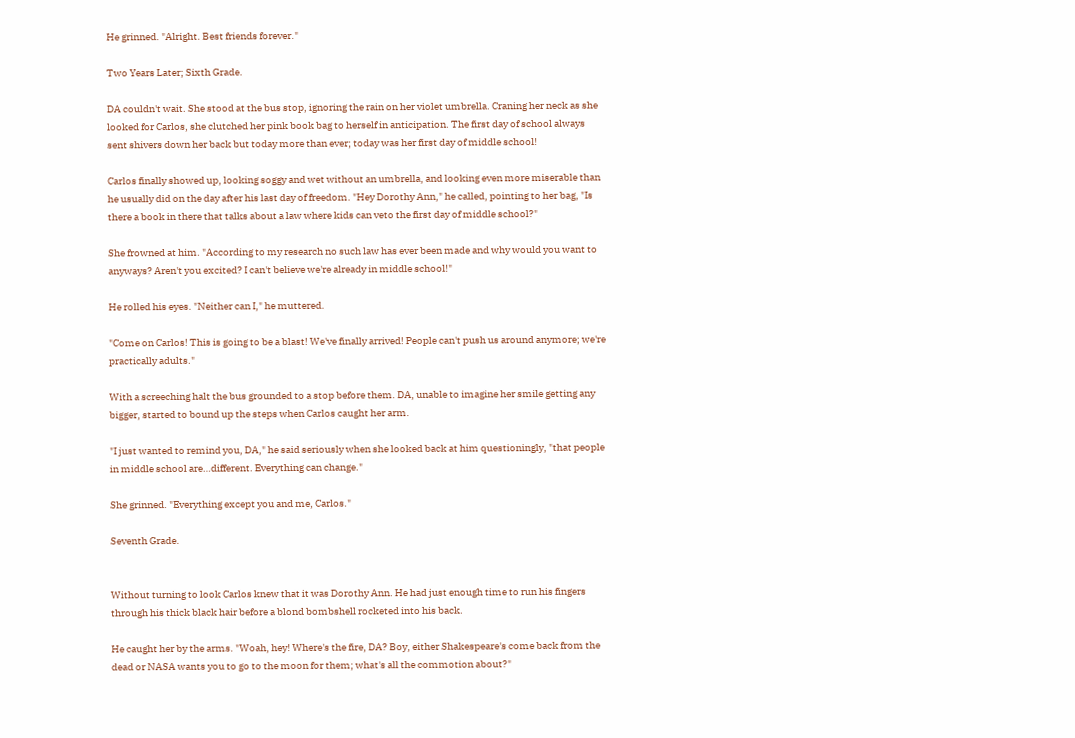He grinned. "Alright. Best friends forever."

Two Years Later; Sixth Grade.

DA couldn't wait. She stood at the bus stop, ignoring the rain on her violet umbrella. Craning her neck as she looked for Carlos, she clutched her pink book bag to herself in anticipation. The first day of school always sent shivers down her back but today more than ever; today was her first day of middle school!

Carlos finally showed up, looking soggy and wet without an umbrella, and looking even more miserable than he usually did on the day after his last day of freedom. "Hey Dorothy Ann," he called, pointing to her bag, "Is there a book in there that talks about a law where kids can veto the first day of middle school?"

She frowned at him. "According to my research no such law has ever been made and why would you want to anyways? Aren't you excited? I can't believe we're already in middle school!"

He rolled his eyes. "Neither can I," he muttered.

"Come on Carlos! This is going to be a blast! We've finally arrived! People can't push us around anymore; we're practically adults."

With a screeching halt the bus grounded to a stop before them. DA, unable to imagine her smile getting any bigger, started to bound up the steps when Carlos caught her arm.

"I just wanted to remind you, DA," he said seriously when she looked back at him questioningly, "that people in middle school are…different. Everything can change."

She grinned. "Everything except you and me, Carlos."

Seventh Grade.


Without turning to look Carlos knew that it was Dorothy Ann. He had just enough time to run his fingers through his thick black hair before a blond bombshell rocketed into his back.

He caught her by the arms. "Woah, hey! Where's the fire, DA? Boy, either Shakespeare's come back from the dead or NASA wants you to go to the moon for them; what's all the commotion about?"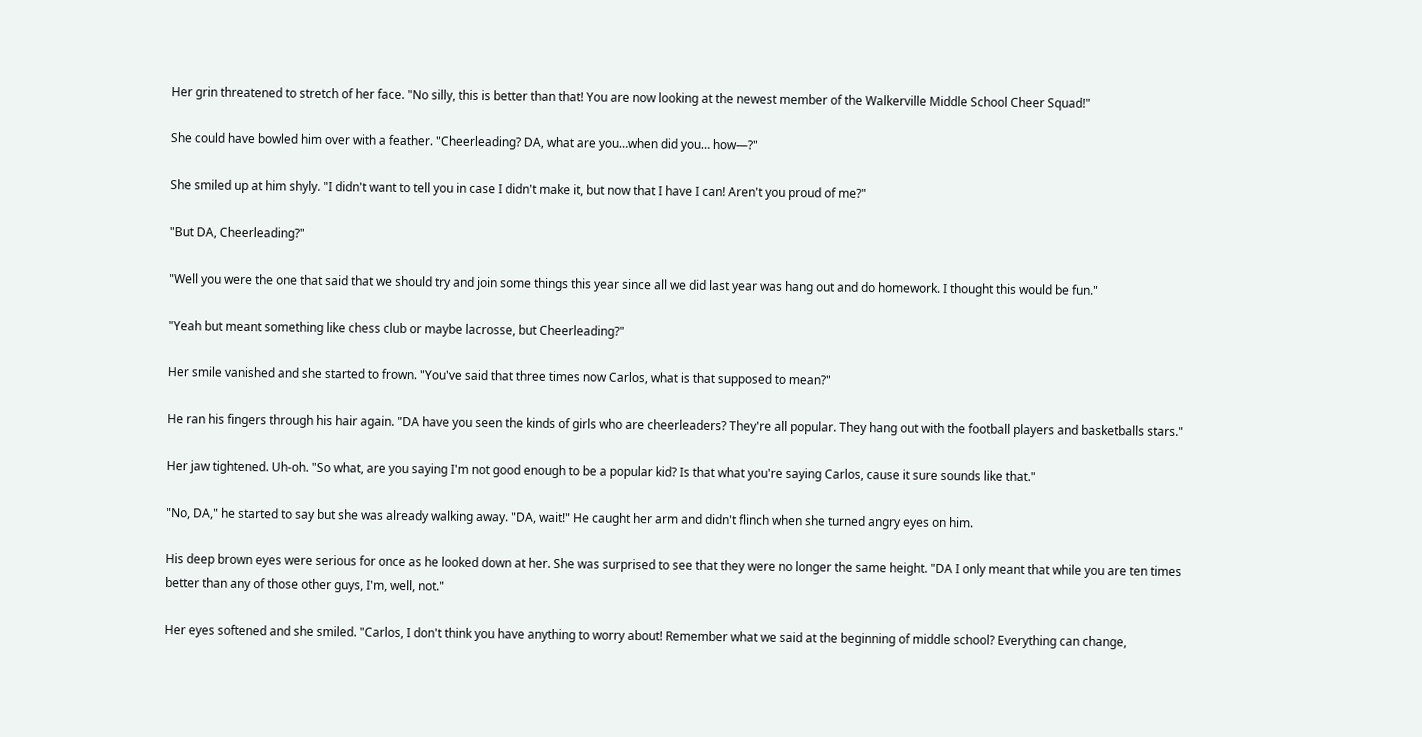Her grin threatened to stretch of her face. "No silly, this is better than that! You are now looking at the newest member of the Walkerville Middle School Cheer Squad!"

She could have bowled him over with a feather. "Cheerleading? DA, what are you…when did you… how—?"

She smiled up at him shyly. "I didn't want to tell you in case I didn't make it, but now that I have I can! Aren't you proud of me?"

"But DA, Cheerleading?"

"Well you were the one that said that we should try and join some things this year since all we did last year was hang out and do homework. I thought this would be fun."

"Yeah but meant something like chess club or maybe lacrosse, but Cheerleading?"

Her smile vanished and she started to frown. "You've said that three times now Carlos, what is that supposed to mean?"

He ran his fingers through his hair again. "DA have you seen the kinds of girls who are cheerleaders? They're all popular. They hang out with the football players and basketballs stars."

Her jaw tightened. Uh-oh. "So what, are you saying I'm not good enough to be a popular kid? Is that what you're saying Carlos, cause it sure sounds like that."

"No, DA," he started to say but she was already walking away. "DA, wait!" He caught her arm and didn't flinch when she turned angry eyes on him.

His deep brown eyes were serious for once as he looked down at her. She was surprised to see that they were no longer the same height. "DA I only meant that while you are ten times better than any of those other guys, I'm, well, not."

Her eyes softened and she smiled. "Carlos, I don't think you have anything to worry about! Remember what we said at the beginning of middle school? Everything can change,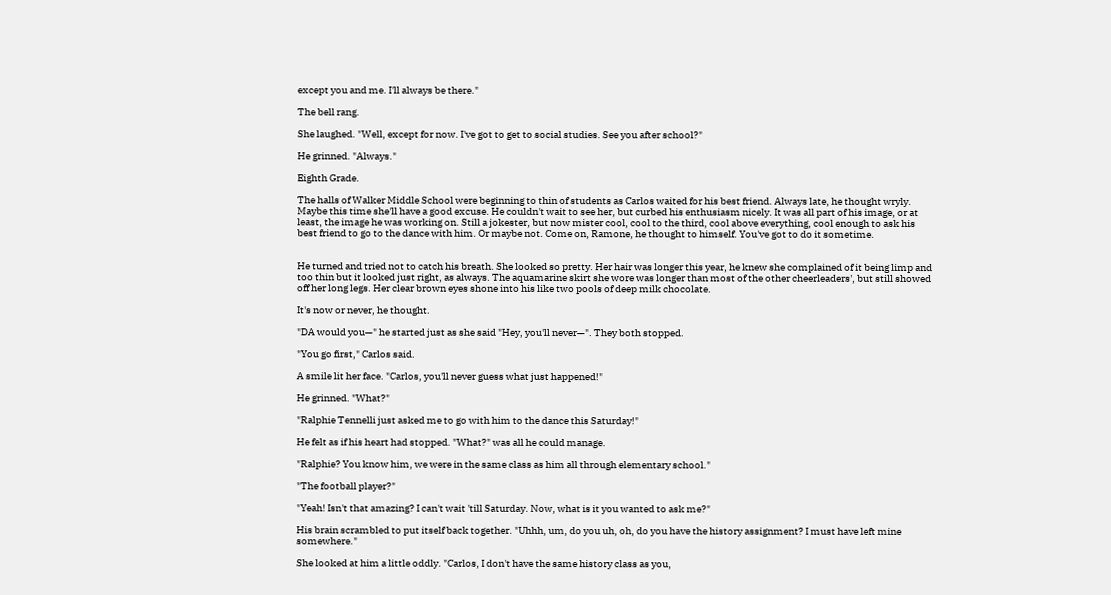except you and me. I'll always be there."

The bell rang.

She laughed. "Well, except for now. I've got to get to social studies. See you after school?"

He grinned. "Always."

Eighth Grade.

The halls of Walker Middle School were beginning to thin of students as Carlos waited for his best friend. Always late, he thought wryly. Maybe this time she'll have a good excuse. He couldn't wait to see her, but curbed his enthusiasm nicely. It was all part of his image, or at least, the image he was working on. Still a jokester, but now mister cool, cool to the third, cool above everything, cool enough to ask his best friend to go to the dance with him. Or maybe not. Come on, Ramone, he thought to himself. You've got to do it sometime.


He turned and tried not to catch his breath. She looked so pretty. Her hair was longer this year, he knew she complained of it being limp and too thin but it looked just right, as always. The aquamarine skirt she wore was longer than most of the other cheerleaders', but still showed off her long legs. Her clear brown eyes shone into his like two pools of deep milk chocolate.

It's now or never, he thought.

"DA would you—" he started just as she said "Hey, you'll never—". They both stopped.

"You go first," Carlos said.

A smile lit her face. "Carlos, you'll never guess what just happened!"

He grinned. "What?"

"Ralphie Tennelli just asked me to go with him to the dance this Saturday!"

He felt as if his heart had stopped. "What?" was all he could manage.

"Ralphie? You know him, we were in the same class as him all through elementary school."

"The football player?"

"Yeah! Isn't that amazing? I can't wait 'till Saturday. Now, what is it you wanted to ask me?"

His brain scrambled to put itself back together. "Uhhh, um, do you uh, oh, do you have the history assignment? I must have left mine somewhere."

She looked at him a little oddly. "Carlos, I don't have the same history class as you,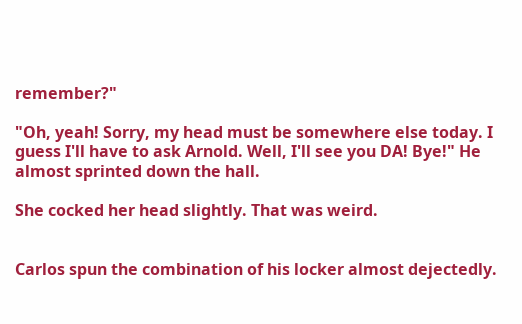remember?"

"Oh, yeah! Sorry, my head must be somewhere else today. I guess I'll have to ask Arnold. Well, I'll see you DA! Bye!" He almost sprinted down the hall.

She cocked her head slightly. That was weird.


Carlos spun the combination of his locker almost dejectedly.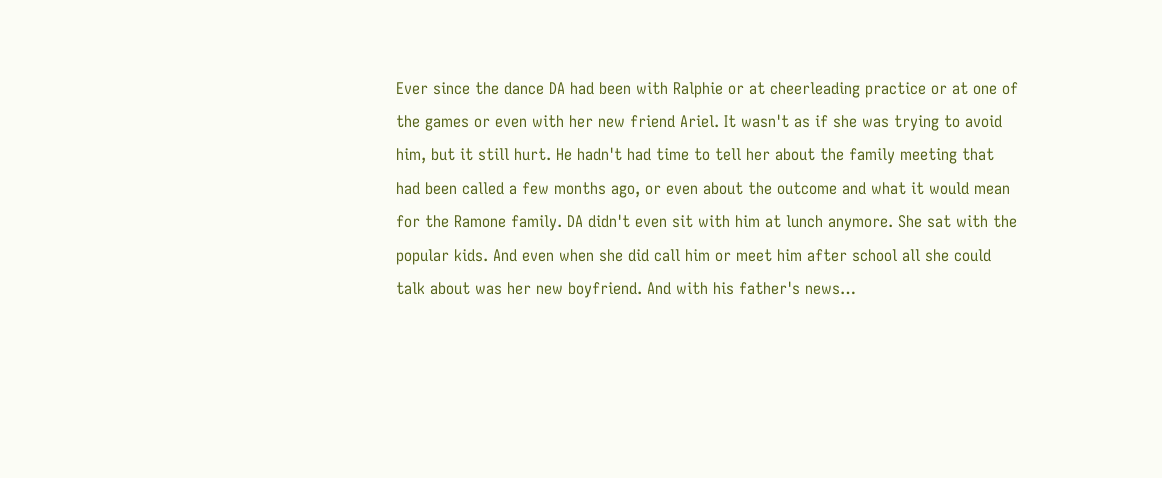Ever since the dance DA had been with Ralphie or at cheerleading practice or at one of the games or even with her new friend Ariel. It wasn't as if she was trying to avoid him, but it still hurt. He hadn't had time to tell her about the family meeting that had been called a few months ago, or even about the outcome and what it would mean for the Ramone family. DA didn't even sit with him at lunch anymore. She sat with the popular kids. And even when she did call him or meet him after school all she could talk about was her new boyfriend. And with his father's news…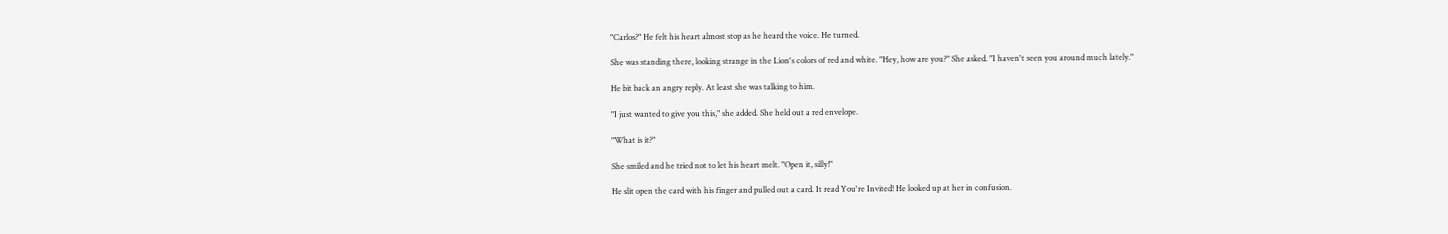"Carlos?" He felt his heart almost stop as he heard the voice. He turned.

She was standing there, looking strange in the Lion's colors of red and white. "Hey, how are you?" She asked. "I haven't seen you around much lately."

He bit back an angry reply. At least she was talking to him.

"I just wanted to give you this," she added. She held out a red envelope.

"What is it?"

She smiled and he tried not to let his heart melt. "Open it, silly!"

He slit open the card with his finger and pulled out a card. It read You're Invited! He looked up at her in confusion.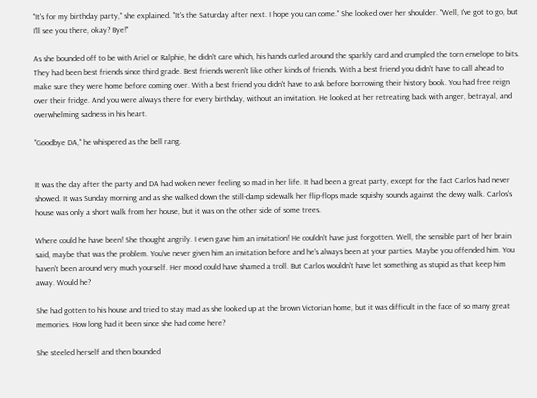"It's for my birthday party," she explained. "It's the Saturday after next. I hope you can come." She looked over her shoulder. "Well, I've got to go, but I'll see you there, okay? Bye!"

As she bounded off to be with Ariel or Ralphie, he didn't care which, his hands curled around the sparkly card and crumpled the torn envelope to bits. They had been best friends since third grade. Best friends weren't like other kinds of friends. With a best friend you didn't have to call ahead to make sure they were home before coming over. With a best friend you didn't have to ask before borrowing their history book. You had free reign over their fridge. And you were always there for every birthday, without an invitation. He looked at her retreating back with anger, betrayal, and overwhelming sadness in his heart.

"Goodbye DA," he whispered as the bell rang.


It was the day after the party and DA had woken never feeling so mad in her life. It had been a great party, except for the fact Carlos had never showed. It was Sunday morning and as she walked down the still-damp sidewalk her flip-flops made squishy sounds against the dewy walk. Carlos's house was only a short walk from her house, but it was on the other side of some trees.

Where could he have been! She thought angrily. I even gave him an invitation! He couldn't have just forgotten. Well, the sensible part of her brain said, maybe that was the problem. You've never given him an invitation before and he's always been at your parties. Maybe you offended him. You haven't been around very much yourself. Her mood could have shamed a troll. But Carlos wouldn't have let something as stupid as that keep him away. Would he?

She had gotten to his house and tried to stay mad as she looked up at the brown Victorian home, but it was difficult in the face of so many great memories. How long had it been since she had come here?

She steeled herself and then bounded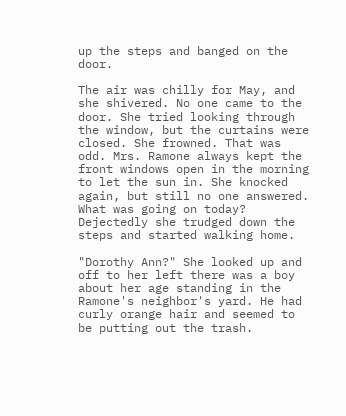up the steps and banged on the door.

The air was chilly for May, and she shivered. No one came to the door. She tried looking through the window, but the curtains were closed. She frowned. That was odd. Mrs. Ramone always kept the front windows open in the morning to let the sun in. She knocked again, but still no one answered. What was going on today? Dejectedly she trudged down the steps and started walking home.

"Dorothy Ann?" She looked up and off to her left there was a boy about her age standing in the Ramone's neighbor's yard. He had curly orange hair and seemed to be putting out the trash.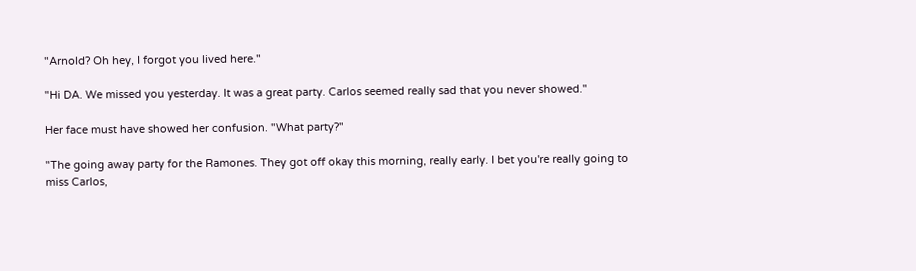"Arnold? Oh hey, I forgot you lived here."

"Hi DA. We missed you yesterday. It was a great party. Carlos seemed really sad that you never showed."

Her face must have showed her confusion. "What party?"

"The going away party for the Ramones. They got off okay this morning, really early. I bet you're really going to miss Carlos,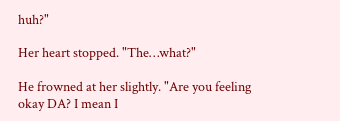huh?"

Her heart stopped. "The…what?"

He frowned at her slightly. "Are you feeling okay DA? I mean I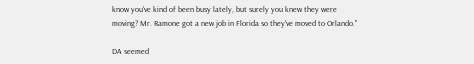know you've kind of been busy lately, but surely you knew they were moving? Mr. Ramone got a new job in Florida so they've moved to Orlando."

DA seemed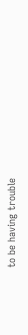to be having trouble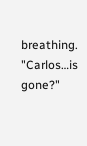breathing. "Carlos…is gone?"